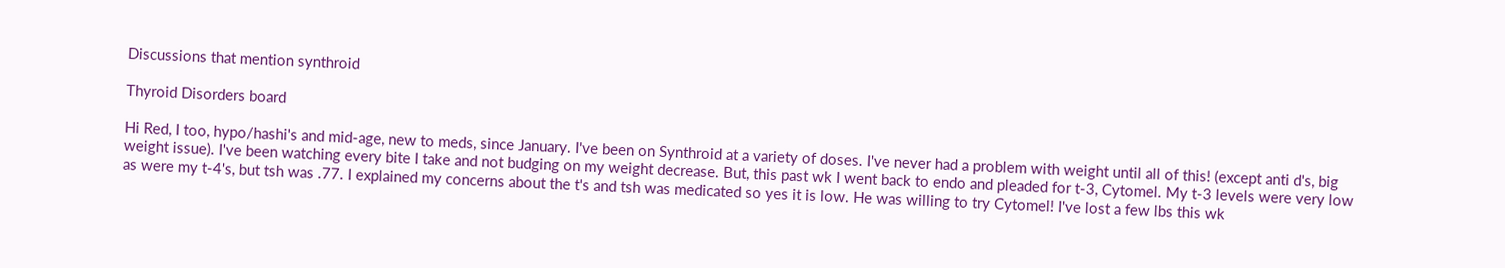Discussions that mention synthroid

Thyroid Disorders board

Hi Red, I too, hypo/hashi's and mid-age, new to meds, since January. I've been on Synthroid at a variety of doses. I've never had a problem with weight until all of this! (except anti d's, big weight issue). I've been watching every bite I take and not budging on my weight decrease. But, this past wk I went back to endo and pleaded for t-3, Cytomel. My t-3 levels were very low as were my t-4's, but tsh was .77. I explained my concerns about the t's and tsh was medicated so yes it is low. He was willing to try Cytomel! I've lost a few lbs this wk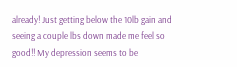already! Just getting below the 10lb gain and seeing a couple lbs down made me feel so good!! My depression seems to be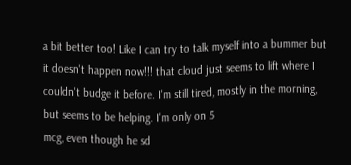a bit better too! Like I can try to talk myself into a bummer but it doesn't happen now!!! that cloud just seems to lift where I couldn't budge it before. I'm still tired, mostly in the morning, but seems to be helping. I'm only on 5
mcg, even though he sd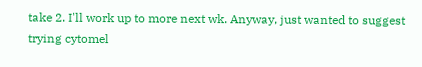take 2. I'll work up to more next wk. Anyway, just wanted to suggest trying cytomel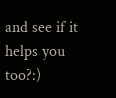and see if it helps you too?:)